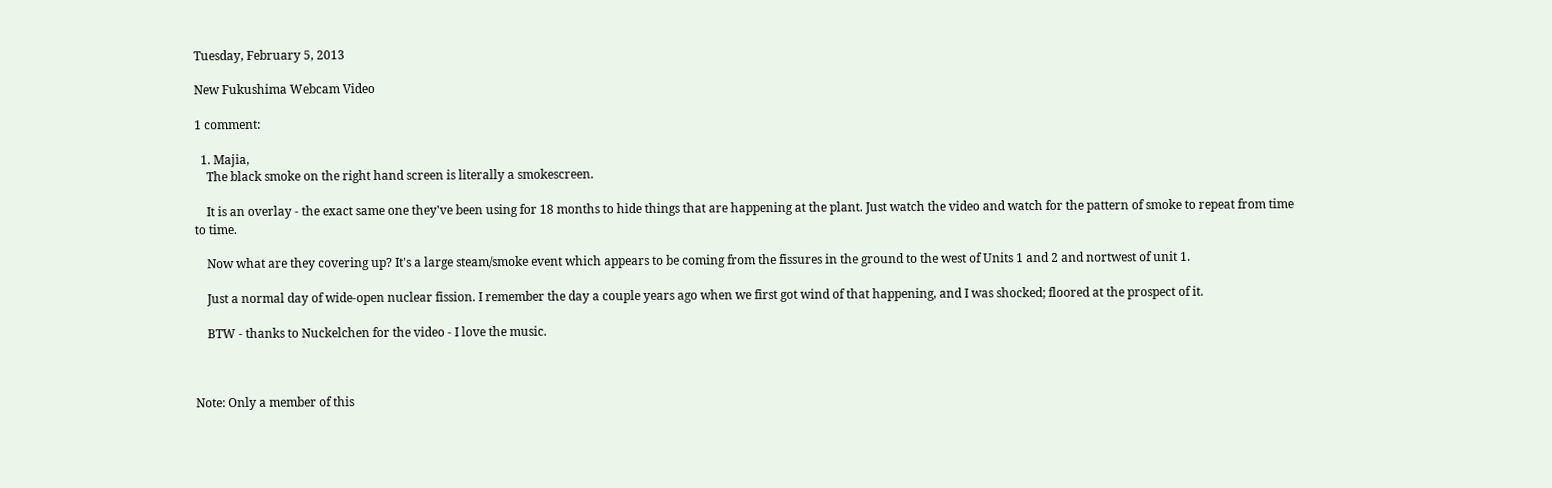Tuesday, February 5, 2013

New Fukushima Webcam Video

1 comment:

  1. Majia,
    The black smoke on the right hand screen is literally a smokescreen.

    It is an overlay - the exact same one they've been using for 18 months to hide things that are happening at the plant. Just watch the video and watch for the pattern of smoke to repeat from time to time.

    Now what are they covering up? It's a large steam/smoke event which appears to be coming from the fissures in the ground to the west of Units 1 and 2 and nortwest of unit 1.

    Just a normal day of wide-open nuclear fission. I remember the day a couple years ago when we first got wind of that happening, and I was shocked; floored at the prospect of it.

    BTW - thanks to Nuckelchen for the video - I love the music.



Note: Only a member of this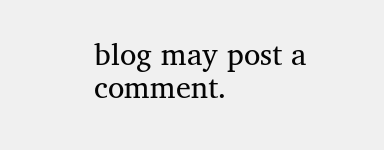blog may post a comment.